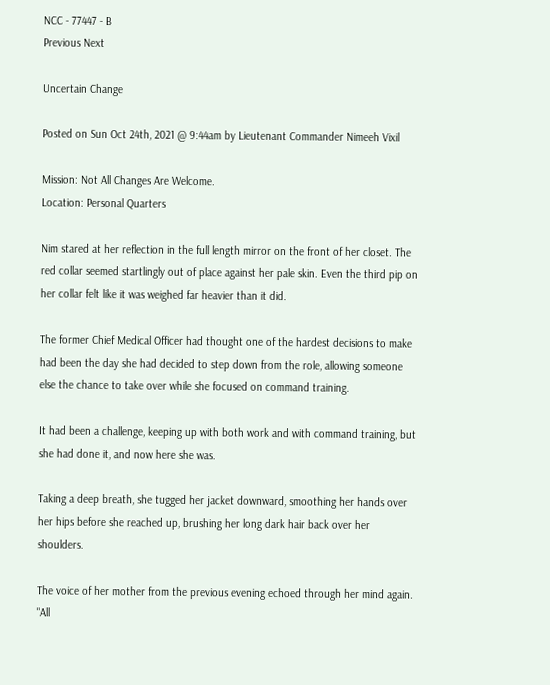NCC - 77447 - B
Previous Next

Uncertain Change

Posted on Sun Oct 24th, 2021 @ 9:44am by Lieutenant Commander Nimeeh Vixil

Mission: Not All Changes Are Welcome.
Location: Personal Quarters

Nim stared at her reflection in the full length mirror on the front of her closet. The red collar seemed startlingly out of place against her pale skin. Even the third pip on her collar felt like it was weighed far heavier than it did.

The former Chief Medical Officer had thought one of the hardest decisions to make had been the day she had decided to step down from the role, allowing someone else the chance to take over while she focused on command training.

It had been a challenge, keeping up with both work and with command training, but she had done it, and now here she was.

Taking a deep breath, she tugged her jacket downward, smoothing her hands over her hips before she reached up, brushing her long dark hair back over her shoulders.

The voice of her mother from the previous evening echoed through her mind again. "All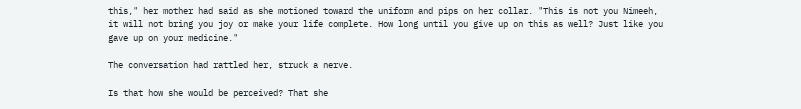this," her mother had said as she motioned toward the uniform and pips on her collar. "This is not you Nimeeh, it will not bring you joy or make your life complete. How long until you give up on this as well? Just like you gave up on your medicine."

The conversation had rattled her, struck a nerve.

Is that how she would be perceived? That she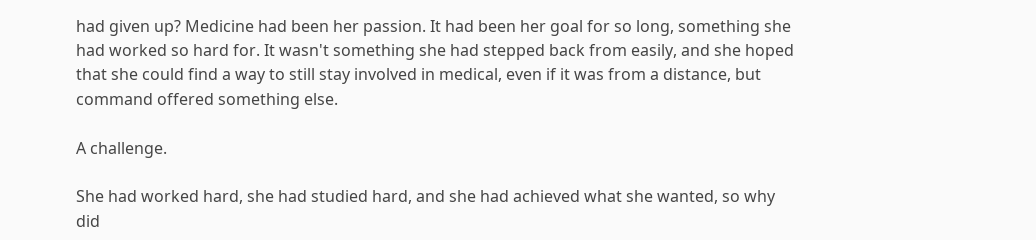had given up? Medicine had been her passion. It had been her goal for so long, something she had worked so hard for. It wasn't something she had stepped back from easily, and she hoped that she could find a way to still stay involved in medical, even if it was from a distance, but command offered something else.

A challenge.

She had worked hard, she had studied hard, and she had achieved what she wanted, so why did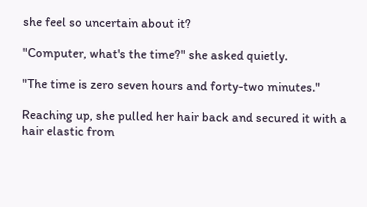she feel so uncertain about it?

"Computer, what's the time?" she asked quietly.

"The time is zero seven hours and forty-two minutes."

Reaching up, she pulled her hair back and secured it with a hair elastic from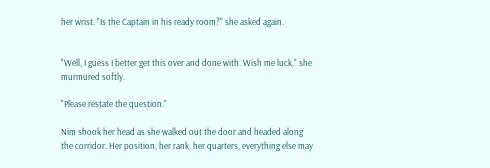her wrist. "Is the Captain in his ready room?" she asked again.


"Well, I guess I better get this over and done with. Wish me luck," she murmured softly.

"Please restate the question."

Nim shook her head as she walked out the door and headed along the corridor. Her position, her rank, her quarters, everything else may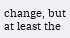change, but at least the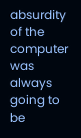absurdity of the computer was always going to be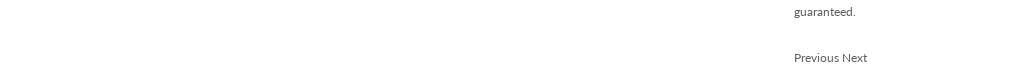guaranteed.


Previous Next